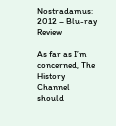Nostradamus: 2012 – Blu-ray Review

As far as I’m concerned, The History Channel should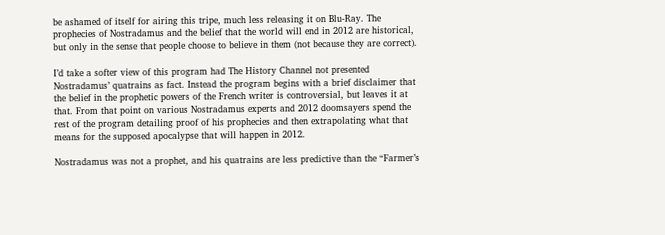be ashamed of itself for airing this tripe, much less releasing it on Blu-Ray. The prophecies of Nostradamus and the belief that the world will end in 2012 are historical, but only in the sense that people choose to believe in them (not because they are correct).

I’d take a softer view of this program had The History Channel not presented Nostradamus’ quatrains as fact. Instead the program begins with a brief disclaimer that the belief in the prophetic powers of the French writer is controversial, but leaves it at that. From that point on various Nostradamus experts and 2012 doomsayers spend the rest of the program detailing proof of his prophecies and then extrapolating what that means for the supposed apocalypse that will happen in 2012.

Nostradamus was not a prophet, and his quatrains are less predictive than the “Farmer’s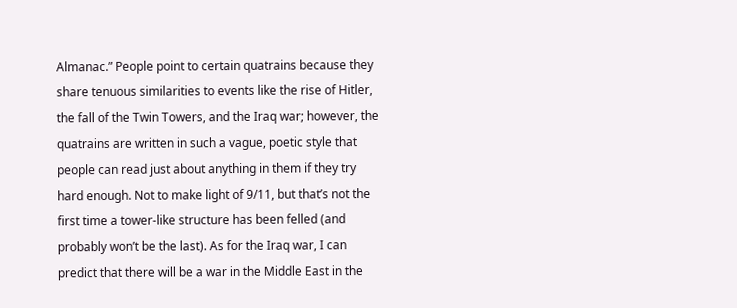Almanac.” People point to certain quatrains because they share tenuous similarities to events like the rise of Hitler, the fall of the Twin Towers, and the Iraq war; however, the quatrains are written in such a vague, poetic style that people can read just about anything in them if they try hard enough. Not to make light of 9/11, but that’s not the first time a tower-like structure has been felled (and probably won’t be the last). As for the Iraq war, I can predict that there will be a war in the Middle East in the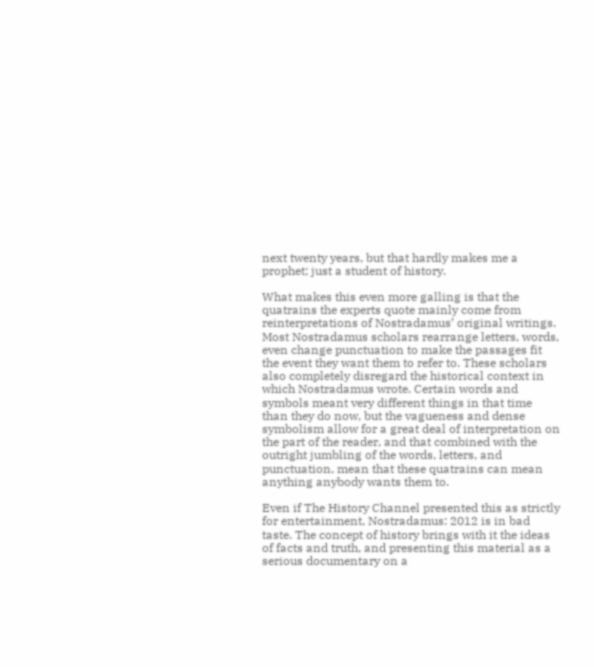next twenty years, but that hardly makes me a prophet; just a student of history.

What makes this even more galling is that the quatrains the experts quote mainly come from reinterpretations of Nostradamus’ original writings. Most Nostradamus scholars rearrange letters, words, even change punctuation to make the passages fit the event they want them to refer to. These scholars also completely disregard the historical context in which Nostradamus wrote. Certain words and symbols meant very different things in that time than they do now, but the vagueness and dense symbolism allow for a great deal of interpretation on the part of the reader, and that combined with the outright jumbling of the words, letters, and punctuation, mean that these quatrains can mean anything anybody wants them to.

Even if The History Channel presented this as strictly for entertainment, Nostradamus: 2012 is in bad taste. The concept of history brings with it the ideas of facts and truth, and presenting this material as a serious documentary on a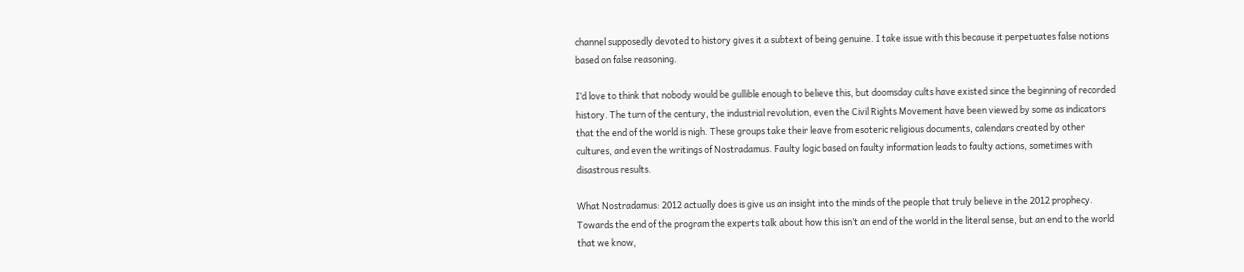channel supposedly devoted to history gives it a subtext of being genuine. I take issue with this because it perpetuates false notions based on false reasoning.

I’d love to think that nobody would be gullible enough to believe this, but doomsday cults have existed since the beginning of recorded history. The turn of the century, the industrial revolution, even the Civil Rights Movement have been viewed by some as indicators that the end of the world is nigh. These groups take their leave from esoteric religious documents, calendars created by other cultures, and even the writings of Nostradamus. Faulty logic based on faulty information leads to faulty actions, sometimes with disastrous results.

What Nostradamus: 2012 actually does is give us an insight into the minds of the people that truly believe in the 2012 prophecy. Towards the end of the program the experts talk about how this isn’t an end of the world in the literal sense, but an end to the world that we know,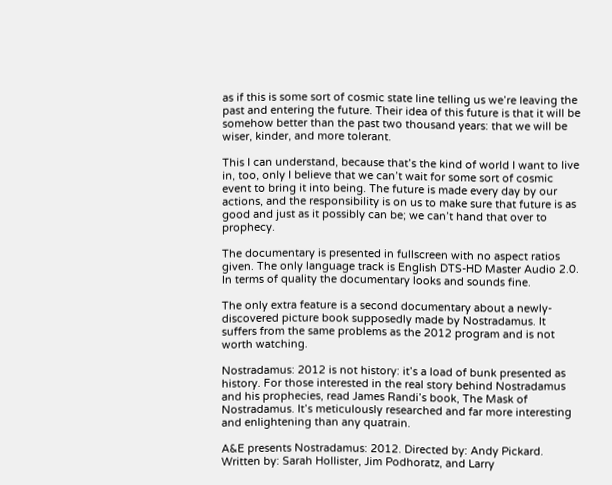as if this is some sort of cosmic state line telling us we’re leaving the past and entering the future. Their idea of this future is that it will be somehow better than the past two thousand years: that we will be wiser, kinder, and more tolerant.

This I can understand, because that’s the kind of world I want to live in, too, only I believe that we can’t wait for some sort of cosmic event to bring it into being. The future is made every day by our actions, and the responsibility is on us to make sure that future is as good and just as it possibly can be; we can’t hand that over to prophecy.

The documentary is presented in fullscreen with no aspect ratios given. The only language track is English DTS-HD Master Audio 2.0. In terms of quality the documentary looks and sounds fine.

The only extra feature is a second documentary about a newly-discovered picture book supposedly made by Nostradamus. It suffers from the same problems as the 2012 program and is not worth watching.

Nostradamus: 2012 is not history: it’s a load of bunk presented as history. For those interested in the real story behind Nostradamus and his prophecies, read James Randi’s book, The Mask of Nostradamus. It’s meticulously researched and far more interesting and enlightening than any quatrain.

A&E presents Nostradamus: 2012. Directed by: Andy Pickard. Written by: Sarah Hollister, Jim Podhoratz, and Larry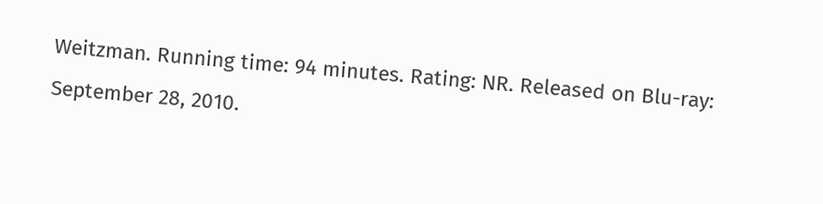Weitzman. Running time: 94 minutes. Rating: NR. Released on Blu-ray: September 28, 2010.